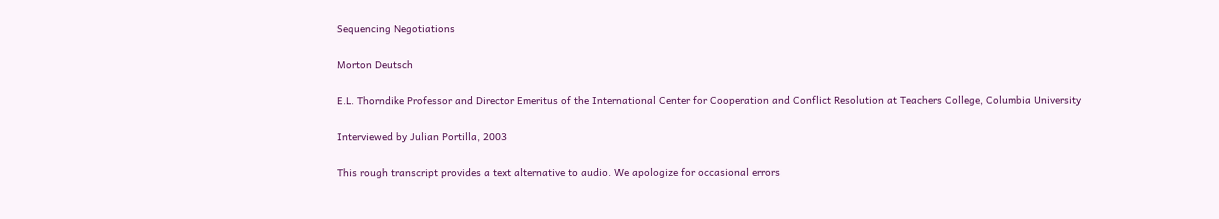Sequencing Negotiations

Morton Deutsch

E.L. Thorndike Professor and Director Emeritus of the International Center for Cooperation and Conflict Resolution at Teachers College, Columbia University

Interviewed by Julian Portilla, 2003

This rough transcript provides a text alternative to audio. We apologize for occasional errors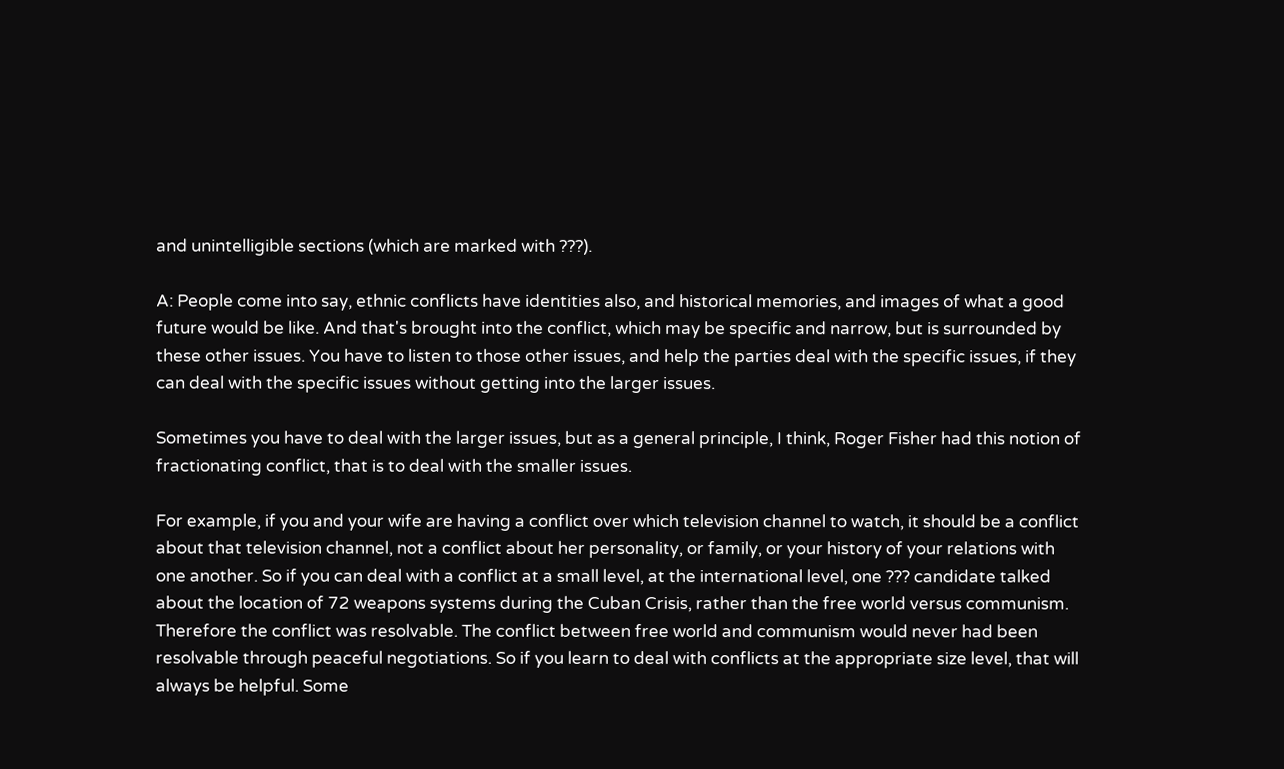and unintelligible sections (which are marked with ???).

A: People come into say, ethnic conflicts have identities also, and historical memories, and images of what a good future would be like. And that's brought into the conflict, which may be specific and narrow, but is surrounded by these other issues. You have to listen to those other issues, and help the parties deal with the specific issues, if they can deal with the specific issues without getting into the larger issues.

Sometimes you have to deal with the larger issues, but as a general principle, I think, Roger Fisher had this notion of fractionating conflict, that is to deal with the smaller issues.

For example, if you and your wife are having a conflict over which television channel to watch, it should be a conflict about that television channel, not a conflict about her personality, or family, or your history of your relations with one another. So if you can deal with a conflict at a small level, at the international level, one ??? candidate talked about the location of 72 weapons systems during the Cuban Crisis, rather than the free world versus communism. Therefore the conflict was resolvable. The conflict between free world and communism would never had been resolvable through peaceful negotiations. So if you learn to deal with conflicts at the appropriate size level, that will always be helpful. Some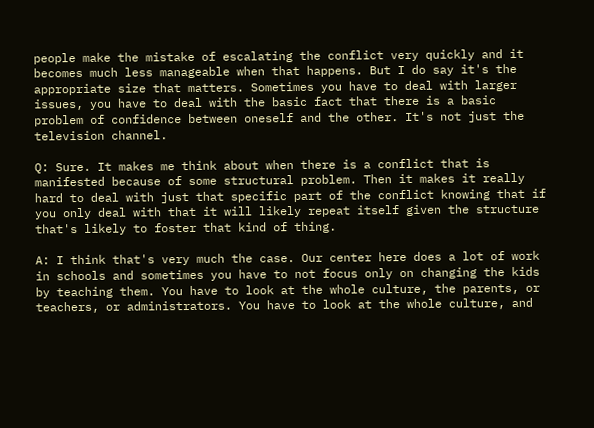people make the mistake of escalating the conflict very quickly and it becomes much less manageable when that happens. But I do say it's the appropriate size that matters. Sometimes you have to deal with larger issues, you have to deal with the basic fact that there is a basic problem of confidence between oneself and the other. It's not just the television channel.

Q: Sure. It makes me think about when there is a conflict that is manifested because of some structural problem. Then it makes it really hard to deal with just that specific part of the conflict knowing that if you only deal with that it will likely repeat itself given the structure that's likely to foster that kind of thing.

A: I think that's very much the case. Our center here does a lot of work in schools and sometimes you have to not focus only on changing the kids by teaching them. You have to look at the whole culture, the parents, or teachers, or administrators. You have to look at the whole culture, and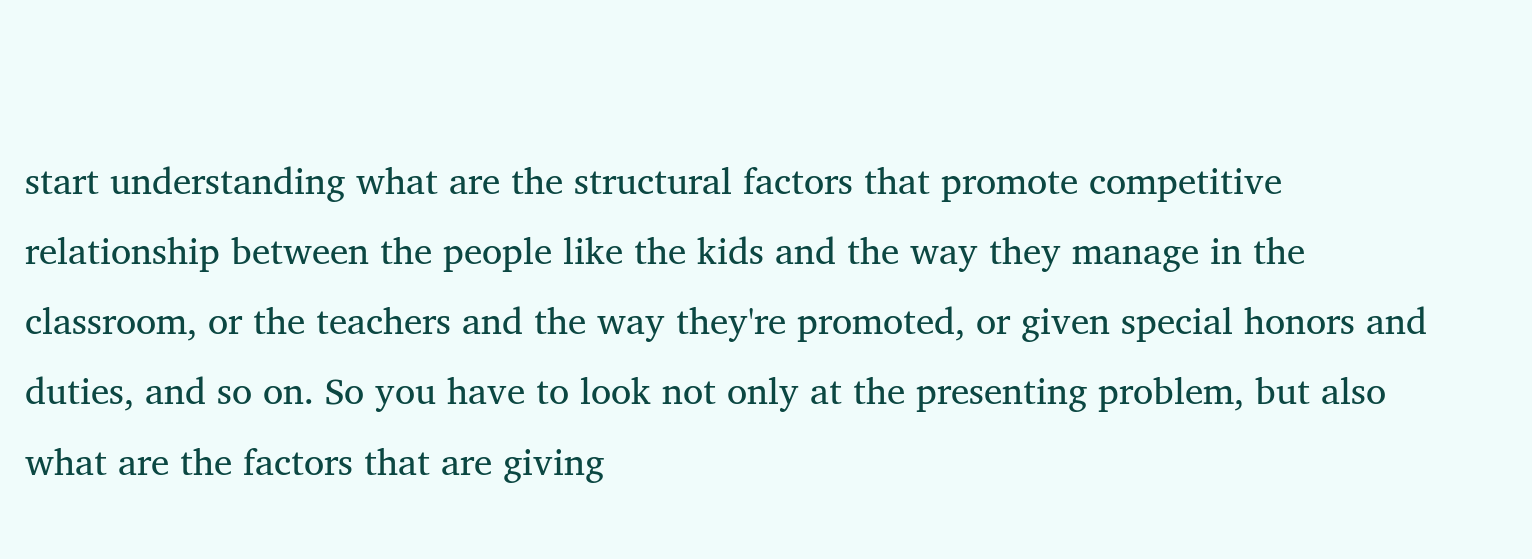start understanding what are the structural factors that promote competitive relationship between the people like the kids and the way they manage in the classroom, or the teachers and the way they're promoted, or given special honors and duties, and so on. So you have to look not only at the presenting problem, but also what are the factors that are giving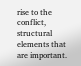rise to the conflict, structural elements that are important.